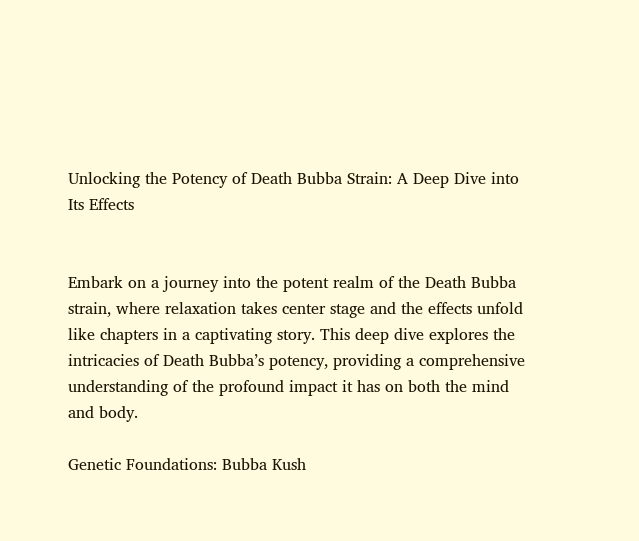Unlocking the Potency of Death Bubba Strain: A Deep Dive into Its Effects


Embark on a journey into the potent realm of the Death Bubba strain, where relaxation takes center stage and the effects unfold like chapters in a captivating story. This deep dive explores the intricacies of Death Bubba’s potency, providing a comprehensive understanding of the profound impact it has on both the mind and body.

Genetic Foundations: Bubba Kush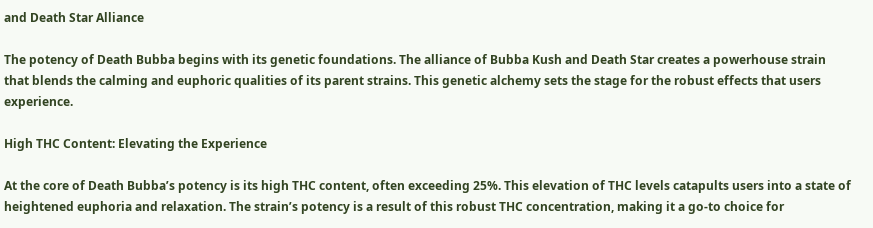and Death Star Alliance

The potency of Death Bubba begins with its genetic foundations. The alliance of Bubba Kush and Death Star creates a powerhouse strain that blends the calming and euphoric qualities of its parent strains. This genetic alchemy sets the stage for the robust effects that users experience.

High THC Content: Elevating the Experience

At the core of Death Bubba’s potency is its high THC content, often exceeding 25%. This elevation of THC levels catapults users into a state of heightened euphoria and relaxation. The strain’s potency is a result of this robust THC concentration, making it a go-to choice for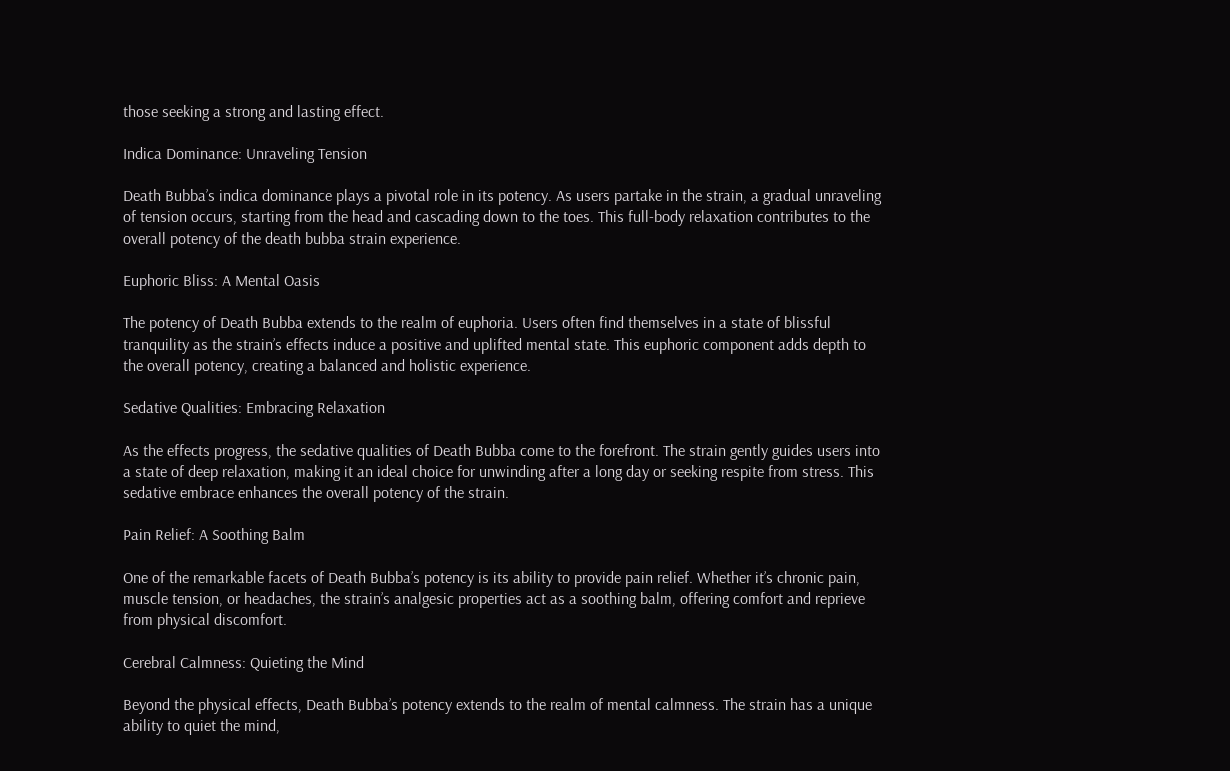those seeking a strong and lasting effect.

Indica Dominance: Unraveling Tension

Death Bubba’s indica dominance plays a pivotal role in its potency. As users partake in the strain, a gradual unraveling of tension occurs, starting from the head and cascading down to the toes. This full-body relaxation contributes to the overall potency of the death bubba strain experience.

Euphoric Bliss: A Mental Oasis

The potency of Death Bubba extends to the realm of euphoria. Users often find themselves in a state of blissful tranquility as the strain’s effects induce a positive and uplifted mental state. This euphoric component adds depth to the overall potency, creating a balanced and holistic experience.

Sedative Qualities: Embracing Relaxation

As the effects progress, the sedative qualities of Death Bubba come to the forefront. The strain gently guides users into a state of deep relaxation, making it an ideal choice for unwinding after a long day or seeking respite from stress. This sedative embrace enhances the overall potency of the strain.

Pain Relief: A Soothing Balm

One of the remarkable facets of Death Bubba’s potency is its ability to provide pain relief. Whether it’s chronic pain, muscle tension, or headaches, the strain’s analgesic properties act as a soothing balm, offering comfort and reprieve from physical discomfort.

Cerebral Calmness: Quieting the Mind

Beyond the physical effects, Death Bubba’s potency extends to the realm of mental calmness. The strain has a unique ability to quiet the mind,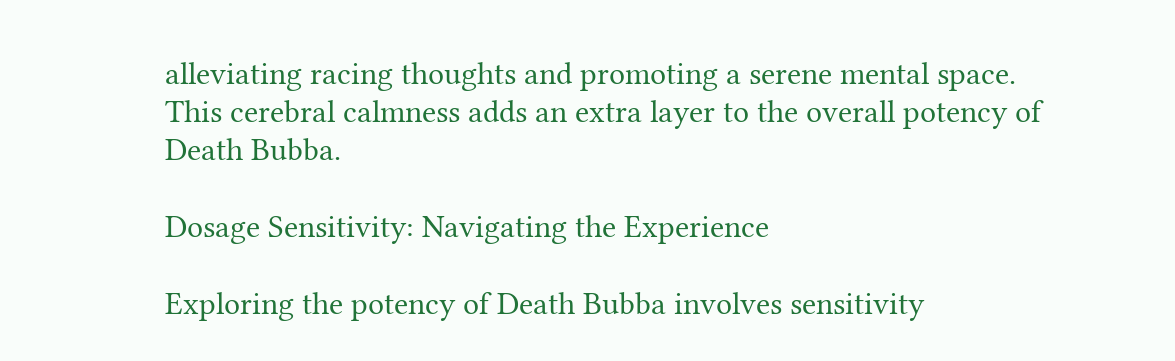alleviating racing thoughts and promoting a serene mental space. This cerebral calmness adds an extra layer to the overall potency of Death Bubba.

Dosage Sensitivity: Navigating the Experience

Exploring the potency of Death Bubba involves sensitivity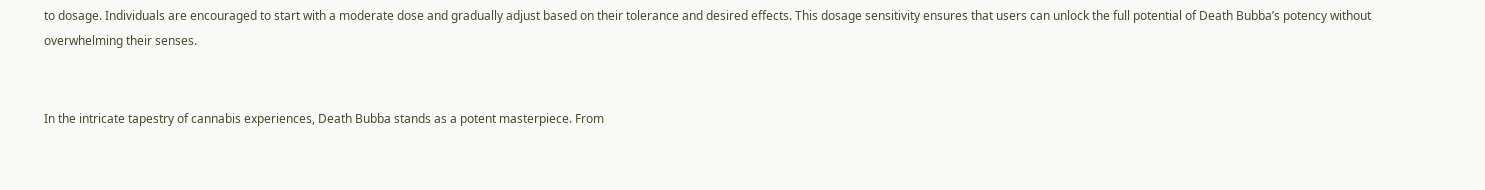to dosage. Individuals are encouraged to start with a moderate dose and gradually adjust based on their tolerance and desired effects. This dosage sensitivity ensures that users can unlock the full potential of Death Bubba’s potency without overwhelming their senses.


In the intricate tapestry of cannabis experiences, Death Bubba stands as a potent masterpiece. From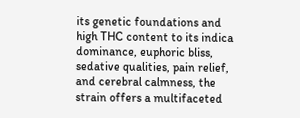its genetic foundations and high THC content to its indica dominance, euphoric bliss, sedative qualities, pain relief, and cerebral calmness, the strain offers a multifaceted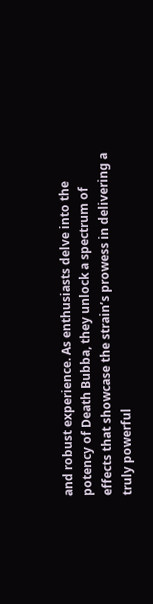and robust experience. As enthusiasts delve into the potency of Death Bubba, they unlock a spectrum of effects that showcase the strain’s prowess in delivering a truly powerful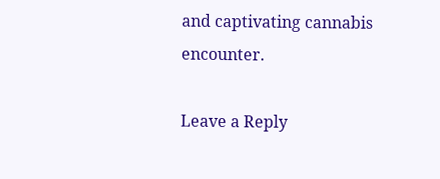and captivating cannabis encounter.

Leave a Reply